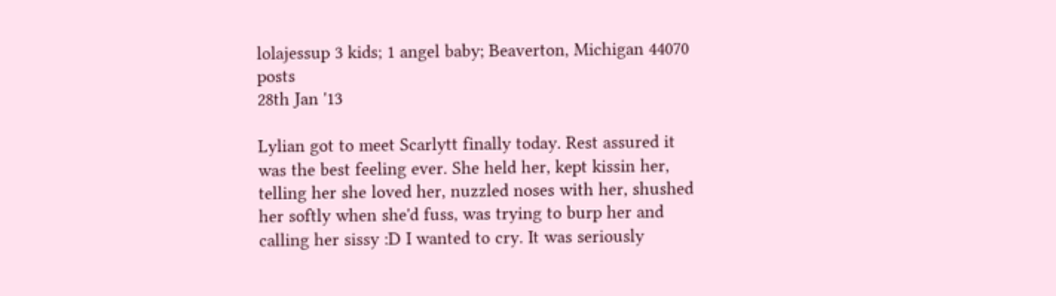lolajessup 3 kids; 1 angel baby; Beaverton, Michigan 44070 posts
28th Jan '13

Lylian got to meet Scarlytt finally today. Rest assured it was the best feeling ever. She held her, kept kissin her, telling her she loved her, nuzzled noses with her, shushed her softly when she'd fuss, was trying to burp her and calling her sissy :D I wanted to cry. It was seriously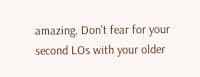amazing. Don't fear for your second LOs with your older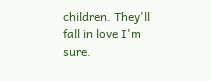children. They'll fall in love I'm sure.